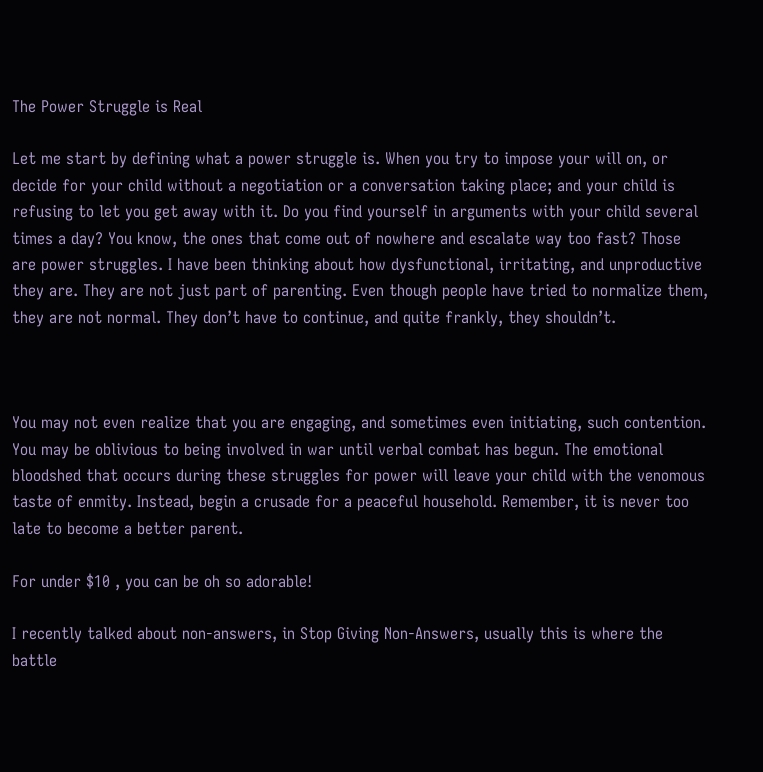The Power Struggle is Real

Let me start by defining what a power struggle is. When you try to impose your will on, or decide for your child without a negotiation or a conversation taking place; and your child is refusing to let you get away with it. Do you find yourself in arguments with your child several times a day? You know, the ones that come out of nowhere and escalate way too fast? Those are power struggles. I have been thinking about how dysfunctional, irritating, and unproductive they are. They are not just part of parenting. Even though people have tried to normalize them, they are not normal. They don’t have to continue, and quite frankly, they shouldn’t.



You may not even realize that you are engaging, and sometimes even initiating, such contention. You may be oblivious to being involved in war until verbal combat has begun. The emotional bloodshed that occurs during these struggles for power will leave your child with the venomous taste of enmity. Instead, begin a crusade for a peaceful household. Remember, it is never too late to become a better parent.

For under $10 , you can be oh so adorable!

I recently talked about non-answers, in Stop Giving Non-Answers, usually this is where the battle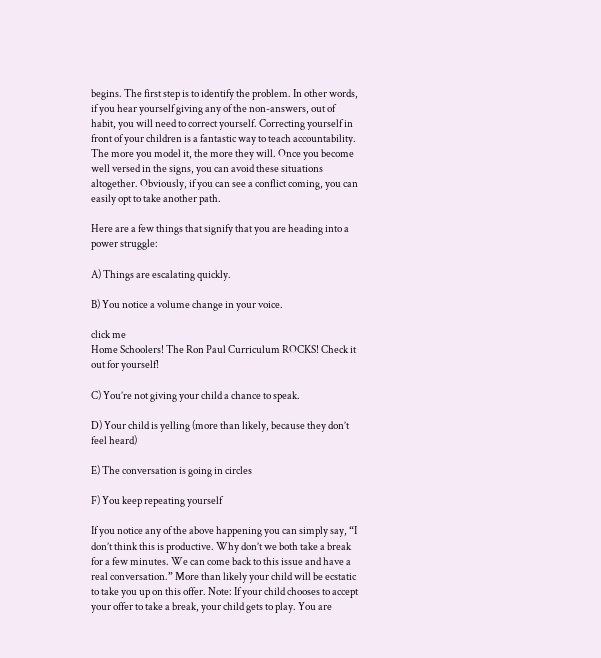begins. The first step is to identify the problem. In other words, if you hear yourself giving any of the non-answers, out of habit, you will need to correct yourself. Correcting yourself in front of your children is a fantastic way to teach accountability.  The more you model it, the more they will. Once you become well versed in the signs, you can avoid these situations altogether. Obviously, if you can see a conflict coming, you can easily opt to take another path.

Here are a few things that signify that you are heading into a power struggle:

A) Things are escalating quickly.

B) You notice a volume change in your voice.

click me
Home Schoolers! The Ron Paul Curriculum ROCKS! Check it out for yourself!

C) You’re not giving your child a chance to speak.

D) Your child is yelling (more than likely, because they don’t feel heard)

E) The conversation is going in circles

F) You keep repeating yourself

If you notice any of the above happening you can simply say, “I don’t think this is productive. Why don’t we both take a break for a few minutes. We can come back to this issue and have a real conversation.” More than likely your child will be ecstatic to take you up on this offer. Note: If your child chooses to accept your offer to take a break, your child gets to play. You are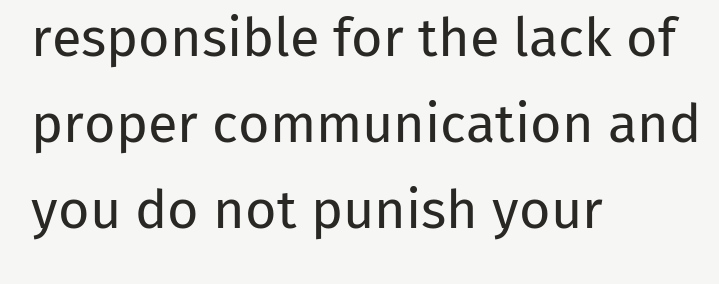responsible for the lack of proper communication and you do not punish your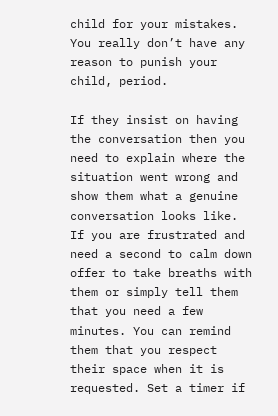child for your mistakes. You really don’t have any reason to punish your child, period.

If they insist on having the conversation then you need to explain where the situation went wrong and show them what a genuine conversation looks like. If you are frustrated and need a second to calm down offer to take breaths with them or simply tell them that you need a few minutes. You can remind them that you respect their space when it is requested. Set a timer if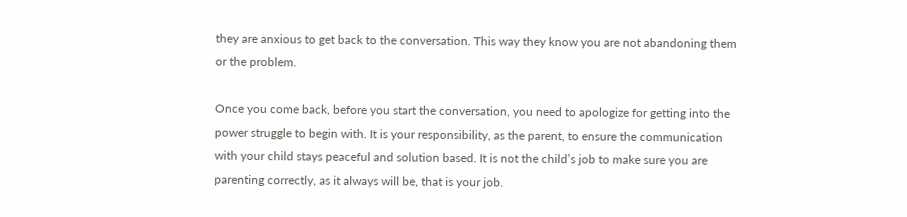they are anxious to get back to the conversation. This way they know you are not abandoning them or the problem.

Once you come back, before you start the conversation, you need to apologize for getting into the power struggle to begin with. It is your responsibility, as the parent, to ensure the communication with your child stays peaceful and solution based. It is not the child’s job to make sure you are parenting correctly, as it always will be, that is your job.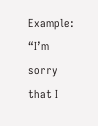Example: “I’m sorry that I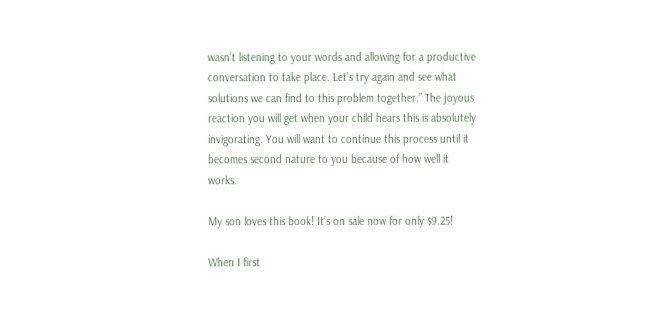wasn’t listening to your words and allowing for a productive conversation to take place. Let’s try again and see what solutions we can find to this problem together.” The joyous reaction you will get when your child hears this is absolutely invigorating. You will want to continue this process until it becomes second nature to you because of how well it works.

My son loves this book! It’s on sale now for only $9.25!

When I first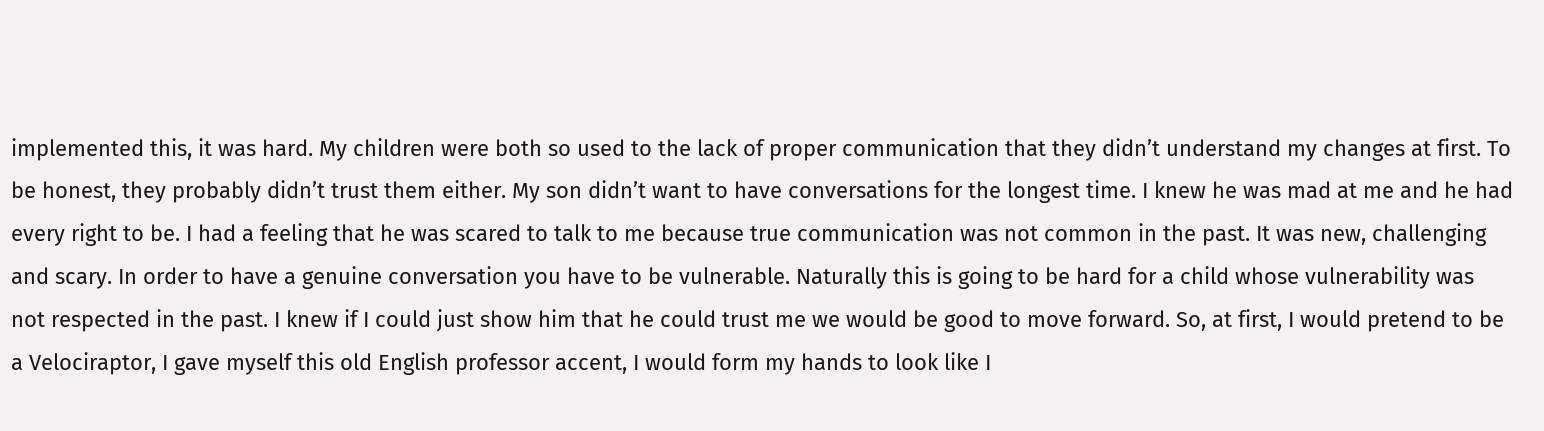implemented this, it was hard. My children were both so used to the lack of proper communication that they didn’t understand my changes at first. To be honest, they probably didn’t trust them either. My son didn’t want to have conversations for the longest time. I knew he was mad at me and he had every right to be. I had a feeling that he was scared to talk to me because true communication was not common in the past. It was new, challenging and scary. In order to have a genuine conversation you have to be vulnerable. Naturally this is going to be hard for a child whose vulnerability was not respected in the past. I knew if I could just show him that he could trust me we would be good to move forward. So, at first, I would pretend to be a Velociraptor, I gave myself this old English professor accent, I would form my hands to look like I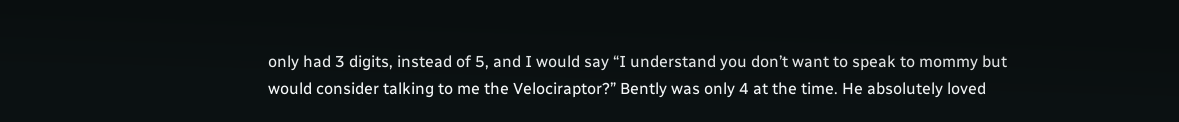only had 3 digits, instead of 5, and I would say “I understand you don’t want to speak to mommy but would consider talking to me the Velociraptor?” Bently was only 4 at the time. He absolutely loved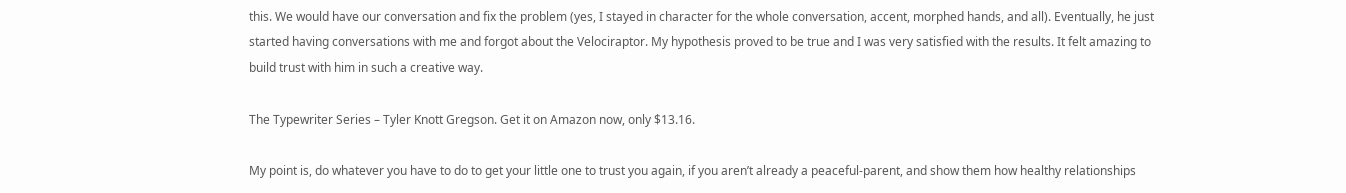this. We would have our conversation and fix the problem (yes, I stayed in character for the whole conversation, accent, morphed hands, and all). Eventually, he just started having conversations with me and forgot about the Velociraptor. My hypothesis proved to be true and I was very satisfied with the results. It felt amazing to build trust with him in such a creative way.

The Typewriter Series – Tyler Knott Gregson. Get it on Amazon now, only $13.16.

My point is, do whatever you have to do to get your little one to trust you again, if you aren’t already a peaceful-parent, and show them how healthy relationships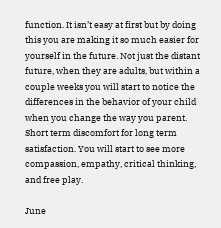function. It isn’t easy at first but by doing this you are making it so much easier for yourself in the future. Not just the distant future, when they are adults, but within a couple weeks you will start to notice the differences in the behavior of your child when you change the way you parent. Short term discomfort for long term satisfaction. You will start to see more compassion, empathy, critical thinking, and free play.

June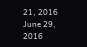21, 2016
June 29, 2016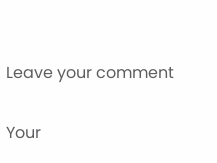Leave your comment

Your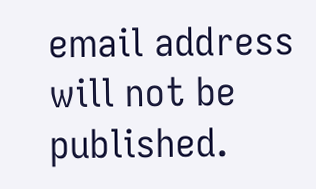email address will not be published.